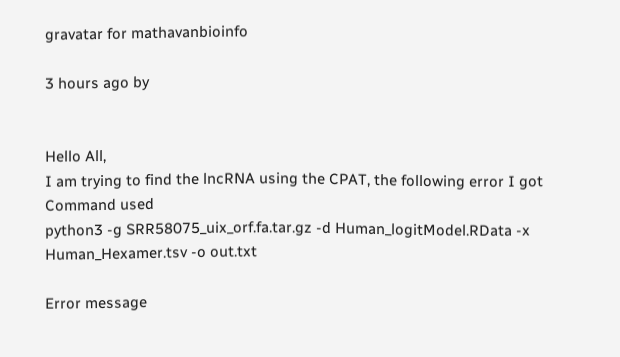gravatar for mathavanbioinfo

3 hours ago by


Hello All,
I am trying to find the lncRNA using the CPAT, the following error I got
Command used
python3 -g SRR58075_uix_orf.fa.tar.gz -d Human_logitModel.RData -x Human_Hexamer.tsv -o out.txt

Error message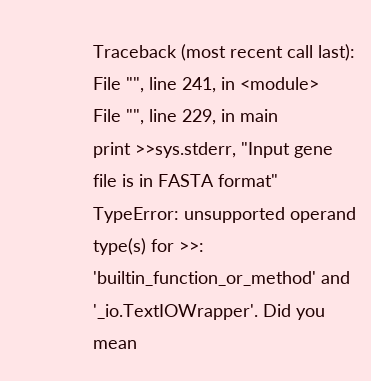Traceback (most recent call last):
File "", line 241, in <module>
File "", line 229, in main
print >>sys.stderr, "Input gene file is in FASTA format"
TypeError: unsupported operand type(s) for >>: 'builtin_function_or_method' and '_io.TextIOWrapper'. Did you mean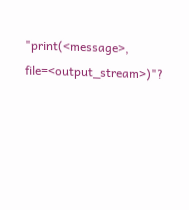"print(<message>, file=<output_stream>)"?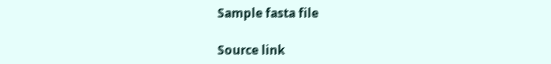Sample fasta file

Source link